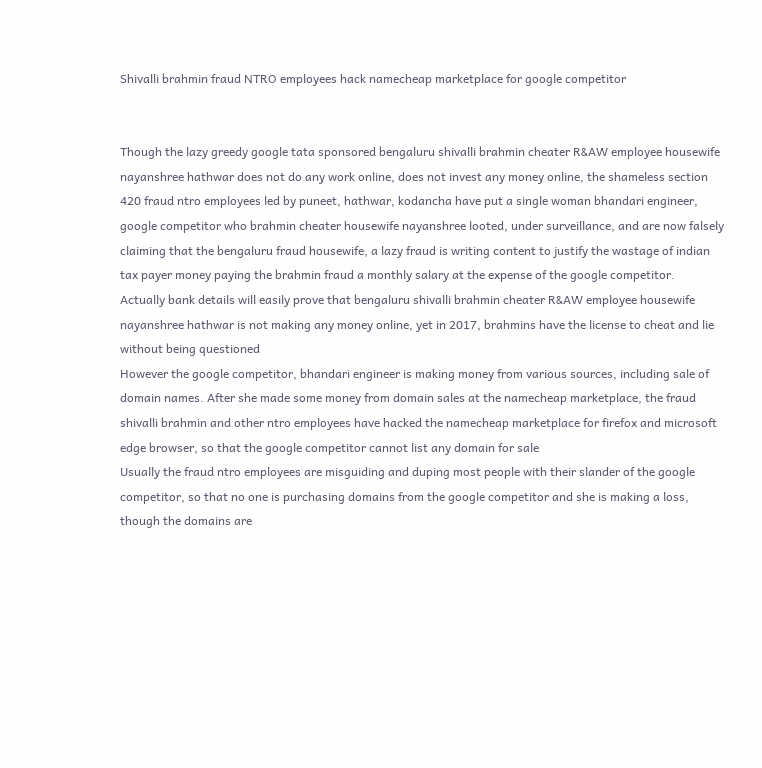Shivalli brahmin fraud NTRO employees hack namecheap marketplace for google competitor


Though the lazy greedy google tata sponsored bengaluru shivalli brahmin cheater R&AW employee housewife nayanshree hathwar does not do any work online, does not invest any money online, the shameless section 420 fraud ntro employees led by puneet, hathwar, kodancha have put a single woman bhandari engineer, google competitor who brahmin cheater housewife nayanshree looted, under surveillance, and are now falsely claiming that the bengaluru fraud housewife, a lazy fraud is writing content to justify the wastage of indian tax payer money paying the brahmin fraud a monthly salary at the expense of the google competitor.
Actually bank details will easily prove that bengaluru shivalli brahmin cheater R&AW employee housewife nayanshree hathwar is not making any money online, yet in 2017, brahmins have the license to cheat and lie without being questioned
However the google competitor, bhandari engineer is making money from various sources, including sale of domain names. After she made some money from domain sales at the namecheap marketplace, the fraud shivalli brahmin and other ntro employees have hacked the namecheap marketplace for firefox and microsoft edge browser, so that the google competitor cannot list any domain for sale
Usually the fraud ntro employees are misguiding and duping most people with their slander of the google competitor, so that no one is purchasing domains from the google competitor and she is making a loss, though the domains are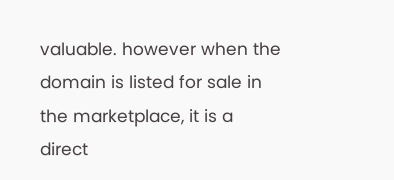valuable. however when the domain is listed for sale in the marketplace, it is a direct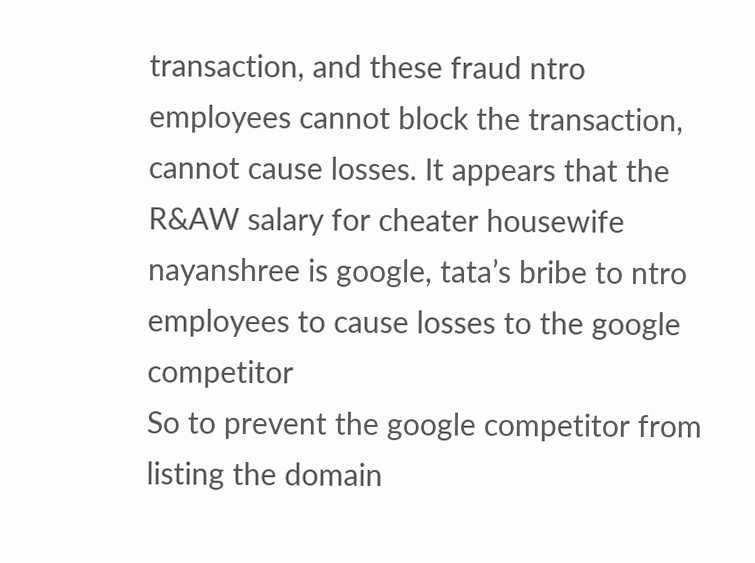transaction, and these fraud ntro employees cannot block the transaction, cannot cause losses. It appears that the R&AW salary for cheater housewife nayanshree is google, tata’s bribe to ntro employees to cause losses to the google competitor
So to prevent the google competitor from listing the domain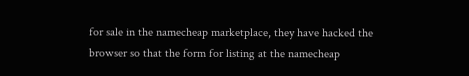for sale in the namecheap marketplace, they have hacked the browser so that the form for listing at the namecheap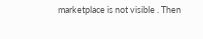marketplace is not visible . Then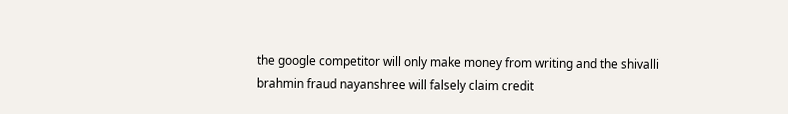the google competitor will only make money from writing and the shivalli brahmin fraud nayanshree will falsely claim credit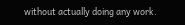without actually doing any work.